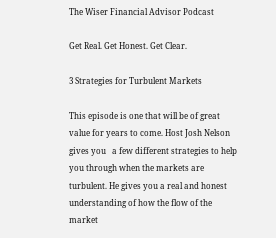The Wiser Financial Advisor Podcast

Get Real. Get Honest. Get Clear.

3 Strategies for Turbulent Markets

This episode is one that will be of great value for years to come. Host Josh Nelson gives you   a few different strategies to help you through when the markets are turbulent. He gives you a real and honest understanding of how the flow of the market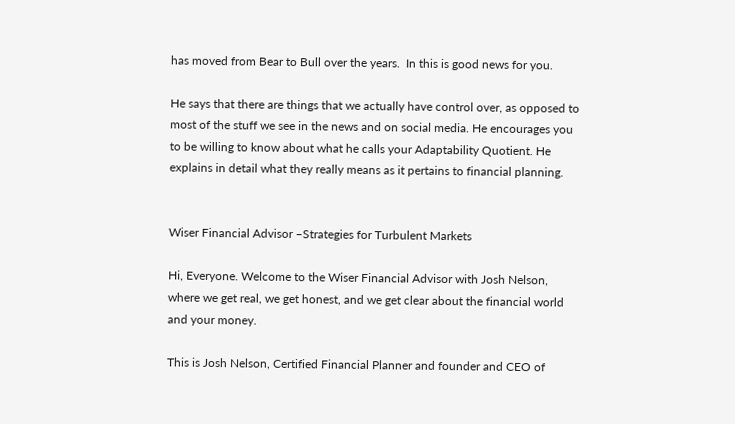has moved from Bear to Bull over the years.  In this is good news for you.

He says that there are things that we actually have control over, as opposed to most of the stuff we see in the news and on social media. He encourages you to be willing to know about what he calls your Adaptability Quotient. He explains in detail what they really means as it pertains to financial planning.


Wiser Financial Advisor –Strategies for Turbulent Markets

Hi, Everyone. Welcome to the Wiser Financial Advisor with Josh Nelson, where we get real, we get honest, and we get clear about the financial world and your money.

This is Josh Nelson, Certified Financial Planner and founder and CEO of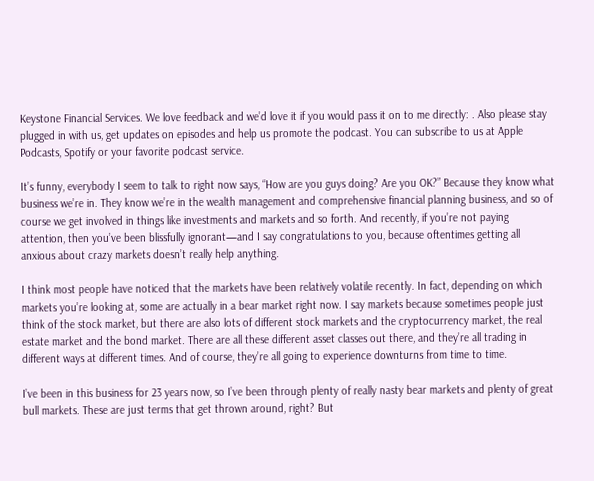Keystone Financial Services. We love feedback and we’d love it if you would pass it on to me directly: . Also please stay plugged in with us, get updates on episodes and help us promote the podcast. You can subscribe to us at Apple Podcasts, Spotify or your favorite podcast service.

It’s funny, everybody I seem to talk to right now says, “How are you guys doing? Are you OK?” Because they know what business we’re in. They know we’re in the wealth management and comprehensive financial planning business, and so of course we get involved in things like investments and markets and so forth. And recently, if you’re not paying attention, then you’ve been blissfully ignorant—and I say congratulations to you, because oftentimes getting all anxious about crazy markets doesn’t really help anything.

I think most people have noticed that the markets have been relatively volatile recently. In fact, depending on which markets you’re looking at, some are actually in a bear market right now. I say markets because sometimes people just think of the stock market, but there are also lots of different stock markets and the cryptocurrency market, the real estate market and the bond market. There are all these different asset classes out there, and they’re all trading in different ways at different times. And of course, they’re all going to experience downturns from time to time.

I’ve been in this business for 23 years now, so I’ve been through plenty of really nasty bear markets and plenty of great bull markets. These are just terms that get thrown around, right? But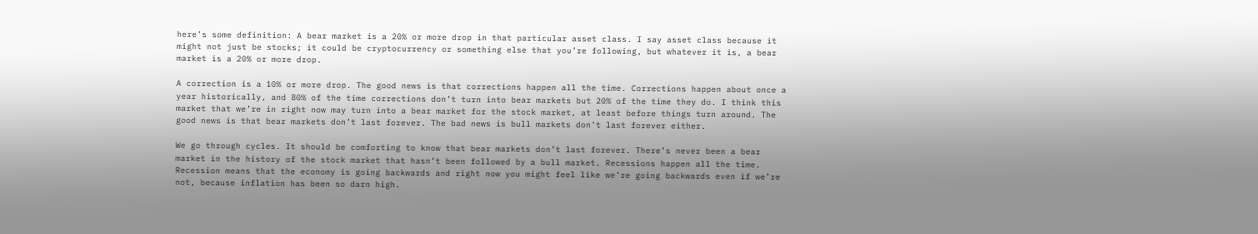here’s some definition: A bear market is a 20% or more drop in that particular asset class. I say asset class because it might not just be stocks; it could be cryptocurrency or something else that you’re following, but whatever it is, a bear market is a 20% or more drop.

A correction is a 10% or more drop. The good news is that corrections happen all the time. Corrections happen about once a year historically, and 80% of the time corrections don’t turn into bear markets but 20% of the time they do. I think this market that we’re in right now may turn into a bear market for the stock market, at least before things turn around. The good news is that bear markets don’t last forever. The bad news is bull markets don’t last forever either.

We go through cycles. It should be comforting to know that bear markets don’t last forever. There’s never been a bear market in the history of the stock market that hasn’t been followed by a bull market. Recessions happen all the time. Recession means that the economy is going backwards and right now you might feel like we’re going backwards even if we’re not, because inflation has been so darn high.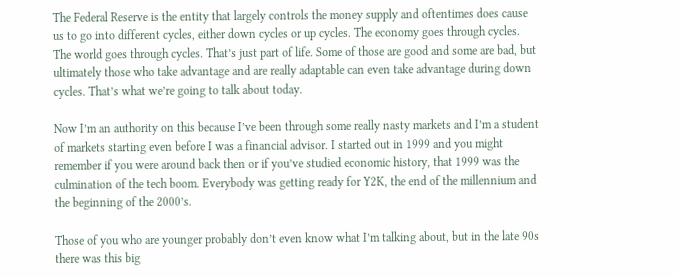The Federal Reserve is the entity that largely controls the money supply and oftentimes does cause us to go into different cycles, either down cycles or up cycles. The economy goes through cycles. The world goes through cycles. That’s just part of life. Some of those are good and some are bad, but ultimately those who take advantage and are really adaptable can even take advantage during down cycles. That’s what we’re going to talk about today.

Now I’m an authority on this because I’ve been through some really nasty markets and I’m a student of markets starting even before I was a financial advisor. I started out in 1999 and you might remember if you were around back then or if you’ve studied economic history, that 1999 was the culmination of the tech boom. Everybody was getting ready for Y2K, the end of the millennium and the beginning of the 2000’s.

Those of you who are younger probably don’t even know what I’m talking about, but in the late 90s there was this big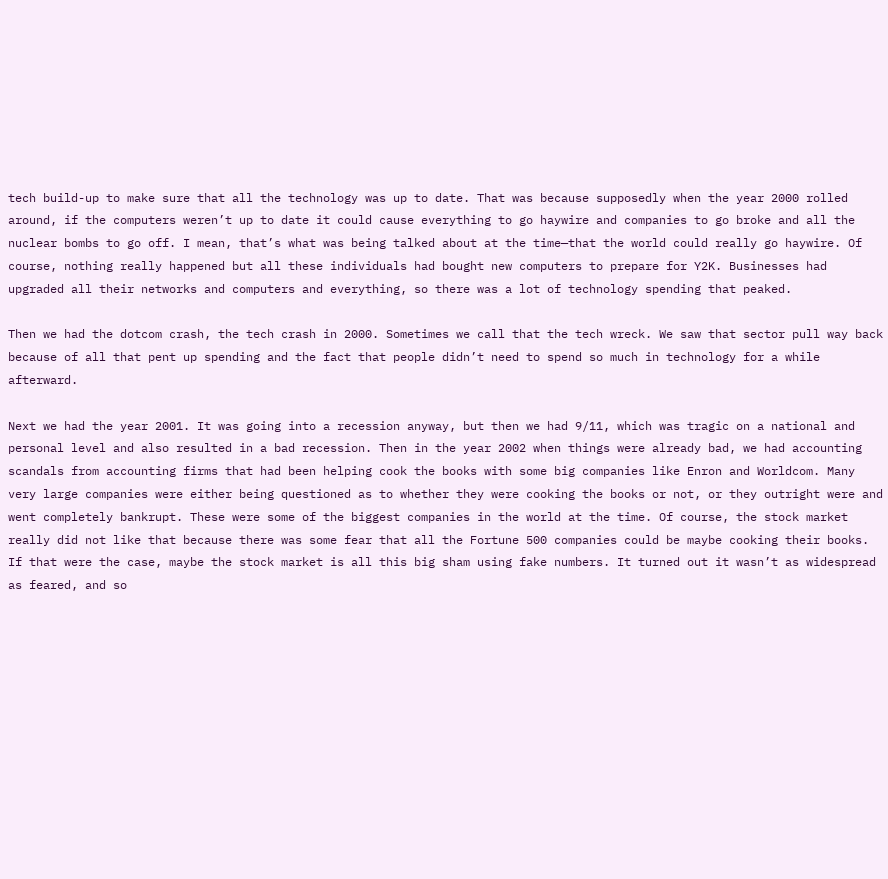tech build-up to make sure that all the technology was up to date. That was because supposedly when the year 2000 rolled around, if the computers weren’t up to date it could cause everything to go haywire and companies to go broke and all the nuclear bombs to go off. I mean, that’s what was being talked about at the time—that the world could really go haywire. Of course, nothing really happened but all these individuals had bought new computers to prepare for Y2K. Businesses had upgraded all their networks and computers and everything, so there was a lot of technology spending that peaked.

Then we had the dotcom crash, the tech crash in 2000. Sometimes we call that the tech wreck. We saw that sector pull way back because of all that pent up spending and the fact that people didn’t need to spend so much in technology for a while afterward.

Next we had the year 2001. It was going into a recession anyway, but then we had 9/11, which was tragic on a national and personal level and also resulted in a bad recession. Then in the year 2002 when things were already bad, we had accounting scandals from accounting firms that had been helping cook the books with some big companies like Enron and Worldcom. Many very large companies were either being questioned as to whether they were cooking the books or not, or they outright were and went completely bankrupt. These were some of the biggest companies in the world at the time. Of course, the stock market really did not like that because there was some fear that all the Fortune 500 companies could be maybe cooking their books. If that were the case, maybe the stock market is all this big sham using fake numbers. It turned out it wasn’t as widespread as feared, and so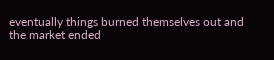eventually things burned themselves out and the market ended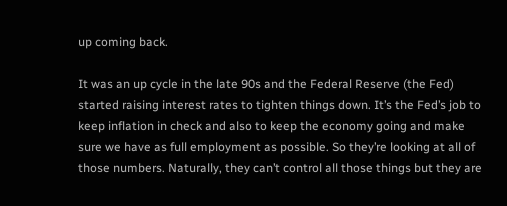up coming back.

It was an up cycle in the late 90s and the Federal Reserve (the Fed) started raising interest rates to tighten things down. It’s the Fed’s job to keep inflation in check and also to keep the economy going and make sure we have as full employment as possible. So they’re looking at all of those numbers. Naturally, they can’t control all those things but they are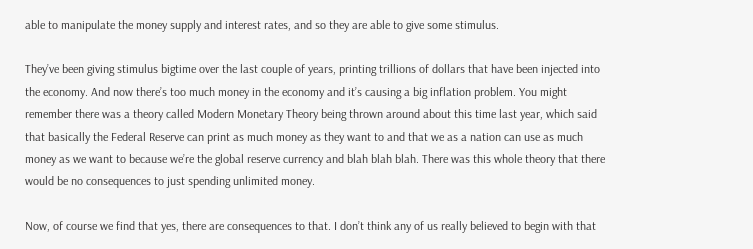able to manipulate the money supply and interest rates, and so they are able to give some stimulus.

They’ve been giving stimulus bigtime over the last couple of years, printing trillions of dollars that have been injected into the economy. And now there’s too much money in the economy and it’s causing a big inflation problem. You might remember there was a theory called Modern Monetary Theory being thrown around about this time last year, which said that basically the Federal Reserve can print as much money as they want to and that we as a nation can use as much money as we want to because we’re the global reserve currency and blah blah blah. There was this whole theory that there would be no consequences to just spending unlimited money.

Now, of course we find that yes, there are consequences to that. I don’t think any of us really believed to begin with that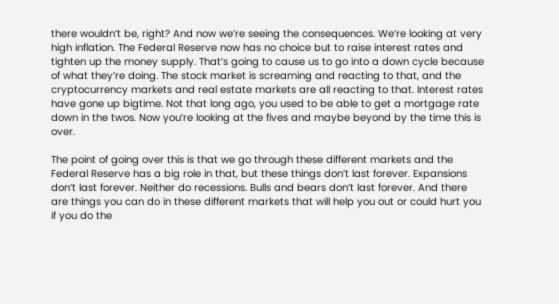there wouldn’t be, right? And now we’re seeing the consequences. We’re looking at very high inflation. The Federal Reserve now has no choice but to raise interest rates and tighten up the money supply. That’s going to cause us to go into a down cycle because of what they’re doing. The stock market is screaming and reacting to that, and the cryptocurrency markets and real estate markets are all reacting to that. Interest rates have gone up bigtime. Not that long ago, you used to be able to get a mortgage rate down in the twos. Now you’re looking at the fives and maybe beyond by the time this is over.

The point of going over this is that we go through these different markets and the Federal Reserve has a big role in that, but these things don’t last forever. Expansions don’t last forever. Neither do recessions. Bulls and bears don’t last forever. And there are things you can do in these different markets that will help you out or could hurt you if you do the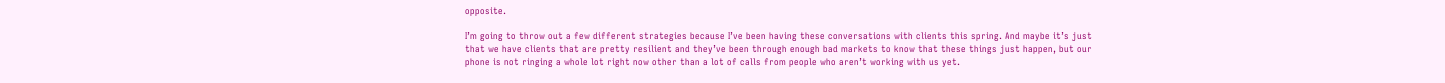opposite.

I’m going to throw out a few different strategies because I’ve been having these conversations with clients this spring. And maybe it’s just that we have clients that are pretty resilient and they’ve been through enough bad markets to know that these things just happen, but our phone is not ringing a whole lot right now other than a lot of calls from people who aren’t working with us yet.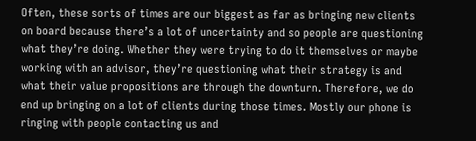Often, these sorts of times are our biggest as far as bringing new clients on board because there’s a lot of uncertainty and so people are questioning what they’re doing. Whether they were trying to do it themselves or maybe working with an advisor, they’re questioning what their strategy is and what their value propositions are through the downturn. Therefore, we do end up bringing on a lot of clients during those times. Mostly our phone is ringing with people contacting us and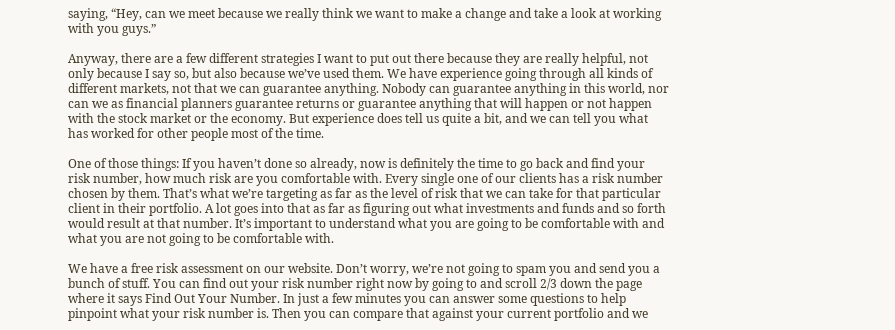saying, “Hey, can we meet because we really think we want to make a change and take a look at working with you guys.”

Anyway, there are a few different strategies I want to put out there because they are really helpful, not only because I say so, but also because we’ve used them. We have experience going through all kinds of different markets, not that we can guarantee anything. Nobody can guarantee anything in this world, nor can we as financial planners guarantee returns or guarantee anything that will happen or not happen with the stock market or the economy. But experience does tell us quite a bit, and we can tell you what has worked for other people most of the time.

One of those things: If you haven’t done so already, now is definitely the time to go back and find your risk number, how much risk are you comfortable with. Every single one of our clients has a risk number chosen by them. That’s what we’re targeting as far as the level of risk that we can take for that particular client in their portfolio. A lot goes into that as far as figuring out what investments and funds and so forth would result at that number. It’s important to understand what you are going to be comfortable with and what you are not going to be comfortable with.

We have a free risk assessment on our website. Don’t worry, we’re not going to spam you and send you a bunch of stuff. You can find out your risk number right now by going to and scroll 2/3 down the page where it says Find Out Your Number. In just a few minutes you can answer some questions to help pinpoint what your risk number is. Then you can compare that against your current portfolio and we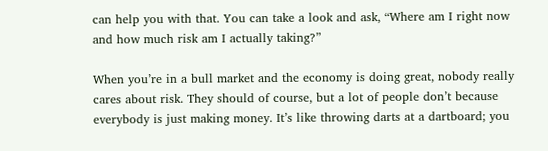can help you with that. You can take a look and ask, “Where am I right now and how much risk am I actually taking?”

When you’re in a bull market and the economy is doing great, nobody really cares about risk. They should of course, but a lot of people don’t because everybody is just making money. It’s like throwing darts at a dartboard; you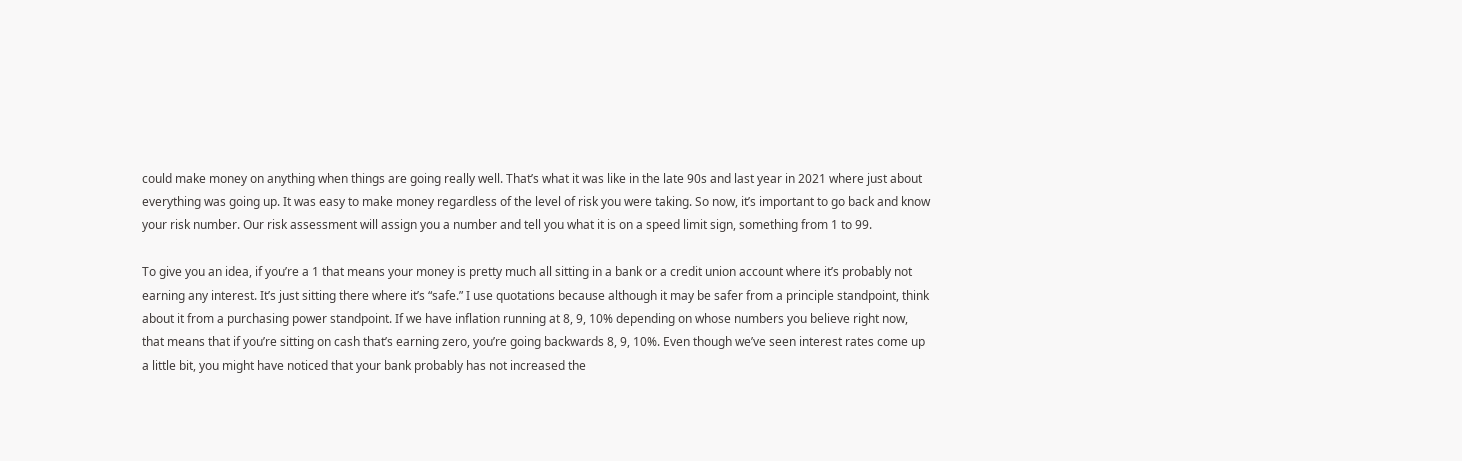could make money on anything when things are going really well. That’s what it was like in the late 90s and last year in 2021 where just about everything was going up. It was easy to make money regardless of the level of risk you were taking. So now, it’s important to go back and know your risk number. Our risk assessment will assign you a number and tell you what it is on a speed limit sign, something from 1 to 99.

To give you an idea, if you’re a 1 that means your money is pretty much all sitting in a bank or a credit union account where it’s probably not earning any interest. It’s just sitting there where it’s “safe.” I use quotations because although it may be safer from a principle standpoint, think about it from a purchasing power standpoint. If we have inflation running at 8, 9, 10% depending on whose numbers you believe right now, that means that if you’re sitting on cash that’s earning zero, you’re going backwards 8, 9, 10%. Even though we’ve seen interest rates come up a little bit, you might have noticed that your bank probably has not increased the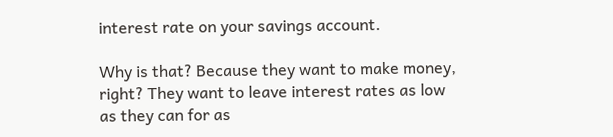interest rate on your savings account.

Why is that? Because they want to make money, right? They want to leave interest rates as low as they can for as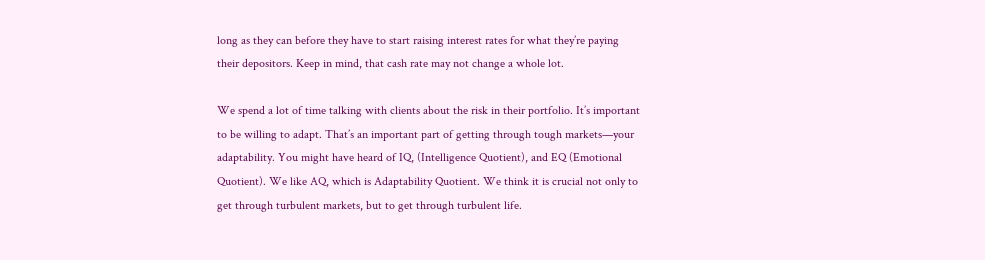long as they can before they have to start raising interest rates for what they’re paying their depositors. Keep in mind, that cash rate may not change a whole lot.

We spend a lot of time talking with clients about the risk in their portfolio. It’s important to be willing to adapt. That’s an important part of getting through tough markets—your adaptability. You might have heard of IQ, (Intelligence Quotient), and EQ (Emotional Quotient). We like AQ, which is Adaptability Quotient. We think it is crucial not only to get through turbulent markets, but to get through turbulent life.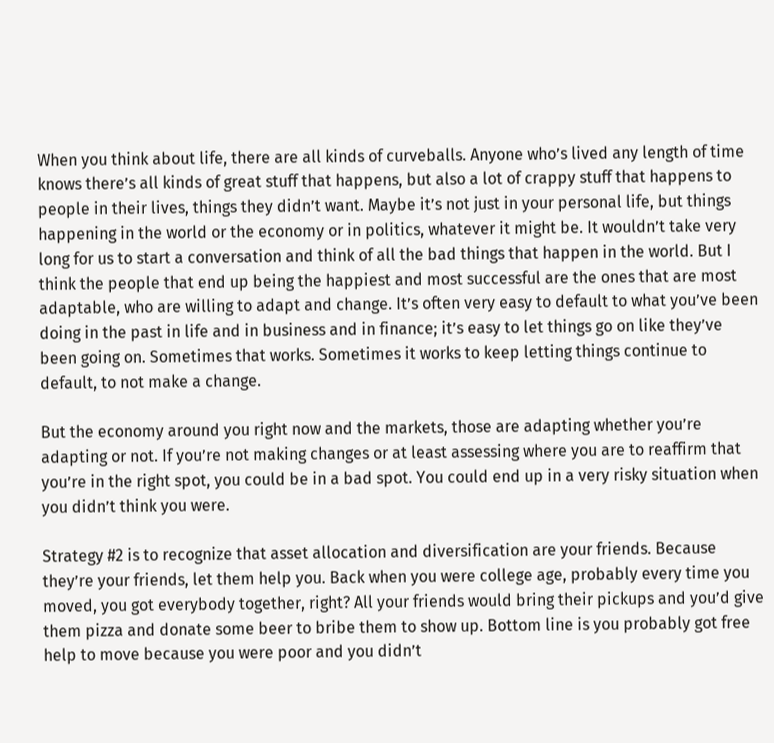When you think about life, there are all kinds of curveballs. Anyone who’s lived any length of time knows there’s all kinds of great stuff that happens, but also a lot of crappy stuff that happens to people in their lives, things they didn’t want. Maybe it’s not just in your personal life, but things happening in the world or the economy or in politics, whatever it might be. It wouldn’t take very long for us to start a conversation and think of all the bad things that happen in the world. But I think the people that end up being the happiest and most successful are the ones that are most adaptable, who are willing to adapt and change. It’s often very easy to default to what you’ve been doing in the past in life and in business and in finance; it’s easy to let things go on like they’ve been going on. Sometimes that works. Sometimes it works to keep letting things continue to default, to not make a change.

But the economy around you right now and the markets, those are adapting whether you’re adapting or not. If you’re not making changes or at least assessing where you are to reaffirm that you’re in the right spot, you could be in a bad spot. You could end up in a very risky situation when you didn’t think you were.

Strategy #2 is to recognize that asset allocation and diversification are your friends. Because they’re your friends, let them help you. Back when you were college age, probably every time you moved, you got everybody together, right? All your friends would bring their pickups and you’d give them pizza and donate some beer to bribe them to show up. Bottom line is you probably got free help to move because you were poor and you didn’t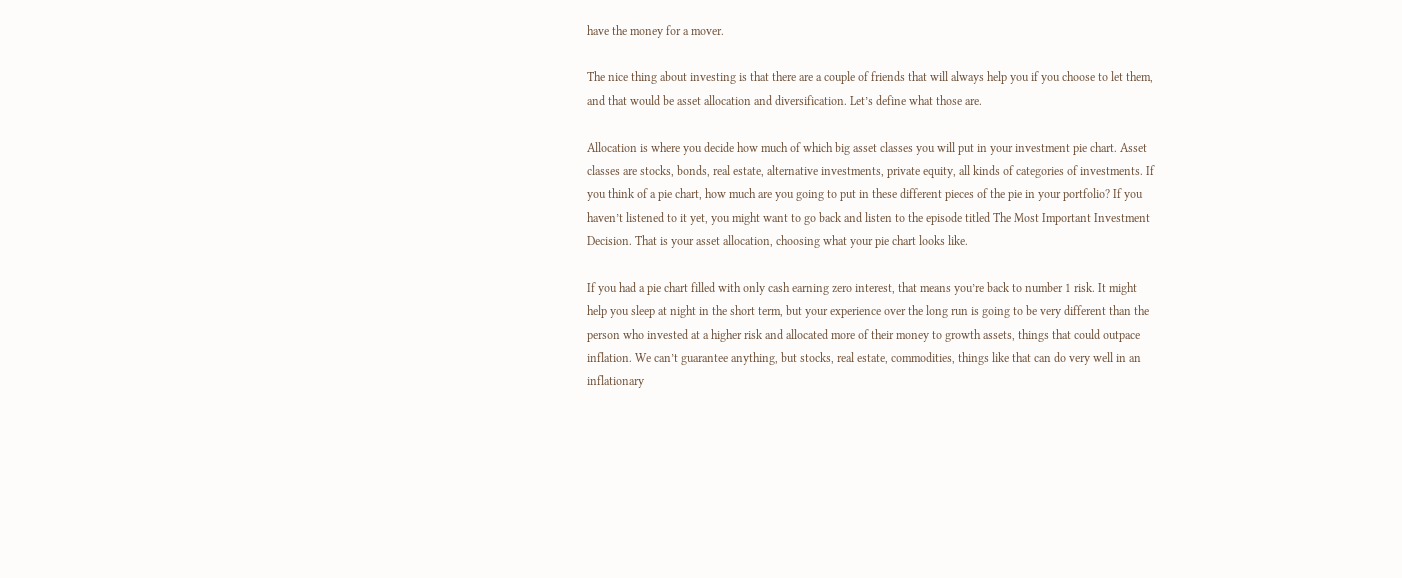have the money for a mover.

The nice thing about investing is that there are a couple of friends that will always help you if you choose to let them, and that would be asset allocation and diversification. Let’s define what those are.

Allocation is where you decide how much of which big asset classes you will put in your investment pie chart. Asset classes are stocks, bonds, real estate, alternative investments, private equity, all kinds of categories of investments. If you think of a pie chart, how much are you going to put in these different pieces of the pie in your portfolio? If you haven’t listened to it yet, you might want to go back and listen to the episode titled The Most Important Investment Decision. That is your asset allocation, choosing what your pie chart looks like.

If you had a pie chart filled with only cash earning zero interest, that means you’re back to number 1 risk. It might help you sleep at night in the short term, but your experience over the long run is going to be very different than the person who invested at a higher risk and allocated more of their money to growth assets, things that could outpace inflation. We can’t guarantee anything, but stocks, real estate, commodities, things like that can do very well in an inflationary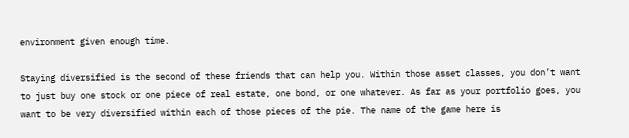environment given enough time.

Staying diversified is the second of these friends that can help you. Within those asset classes, you don’t want to just buy one stock or one piece of real estate, one bond, or one whatever. As far as your portfolio goes, you want to be very diversified within each of those pieces of the pie. The name of the game here is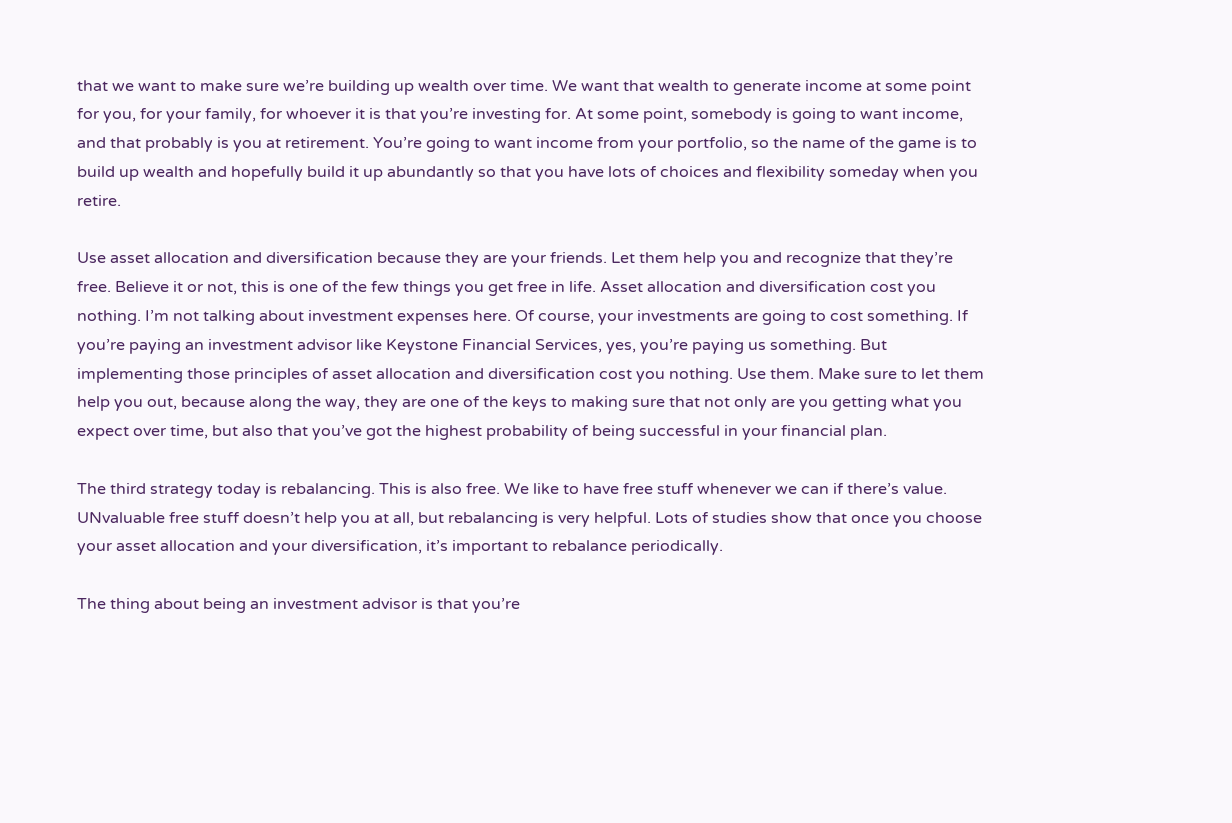that we want to make sure we’re building up wealth over time. We want that wealth to generate income at some point for you, for your family, for whoever it is that you’re investing for. At some point, somebody is going to want income, and that probably is you at retirement. You’re going to want income from your portfolio, so the name of the game is to build up wealth and hopefully build it up abundantly so that you have lots of choices and flexibility someday when you retire.

Use asset allocation and diversification because they are your friends. Let them help you and recognize that they’re free. Believe it or not, this is one of the few things you get free in life. Asset allocation and diversification cost you nothing. I’m not talking about investment expenses here. Of course, your investments are going to cost something. If you’re paying an investment advisor like Keystone Financial Services, yes, you’re paying us something. But implementing those principles of asset allocation and diversification cost you nothing. Use them. Make sure to let them help you out, because along the way, they are one of the keys to making sure that not only are you getting what you expect over time, but also that you’ve got the highest probability of being successful in your financial plan.

The third strategy today is rebalancing. This is also free. We like to have free stuff whenever we can if there’s value. UNvaluable free stuff doesn’t help you at all, but rebalancing is very helpful. Lots of studies show that once you choose your asset allocation and your diversification, it’s important to rebalance periodically.

The thing about being an investment advisor is that you’re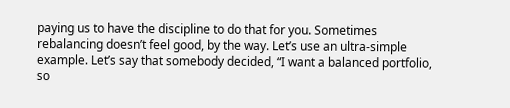paying us to have the discipline to do that for you. Sometimes rebalancing doesn’t feel good, by the way. Let’s use an ultra-simple example. Let’s say that somebody decided, “I want a balanced portfolio, so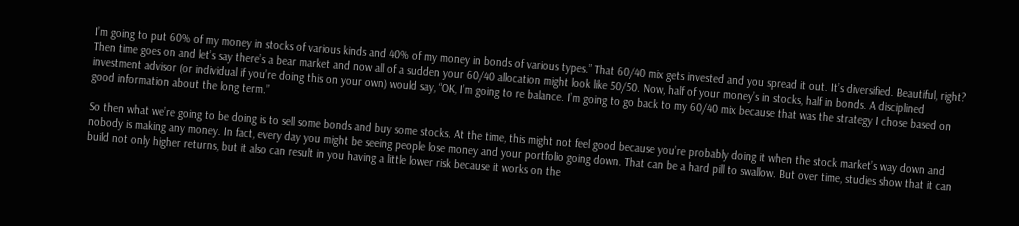I’m going to put 60% of my money in stocks of various kinds and 40% of my money in bonds of various types.” That 60/40 mix gets invested and you spread it out. It’s diversified. Beautiful, right? Then time goes on and let’s say there’s a bear market and now all of a sudden your 60/40 allocation might look like 50/50. Now, half of your money’s in stocks, half in bonds. A disciplined investment advisor (or individual if you’re doing this on your own) would say, “OK, I’m going to re balance. I’m going to go back to my 60/40 mix because that was the strategy I chose based on good information about the long term.”

So then what we’re going to be doing is to sell some bonds and buy some stocks. At the time, this might not feel good because you’re probably doing it when the stock market’s way down and nobody is making any money. In fact, every day you might be seeing people lose money and your portfolio going down. That can be a hard pill to swallow. But over time, studies show that it can build not only higher returns, but it also can result in you having a little lower risk because it works on the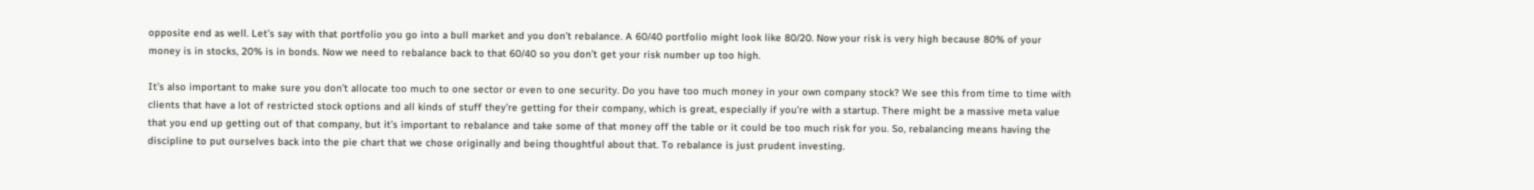opposite end as well. Let’s say with that portfolio you go into a bull market and you don’t rebalance. A 60/40 portfolio might look like 80/20. Now your risk is very high because 80% of your money is in stocks, 20% is in bonds. Now we need to rebalance back to that 60/40 so you don’t get your risk number up too high.

It’s also important to make sure you don’t allocate too much to one sector or even to one security. Do you have too much money in your own company stock? We see this from time to time with clients that have a lot of restricted stock options and all kinds of stuff they’re getting for their company, which is great, especially if you’re with a startup. There might be a massive meta value that you end up getting out of that company, but it’s important to rebalance and take some of that money off the table or it could be too much risk for you. So, rebalancing means having the discipline to put ourselves back into the pie chart that we chose originally and being thoughtful about that. To rebalance is just prudent investing.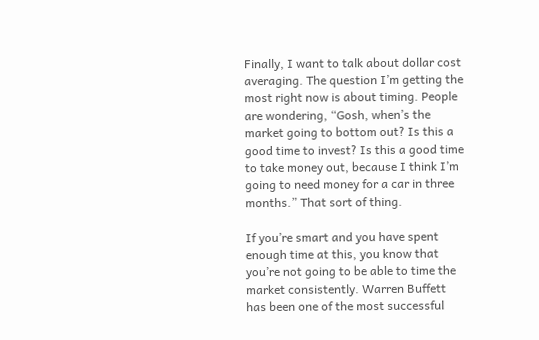Finally, I want to talk about dollar cost averaging. The question I’m getting the most right now is about timing. People are wondering, “Gosh, when’s the market going to bottom out? Is this a good time to invest? Is this a good time to take money out, because I think I’m going to need money for a car in three months.” That sort of thing.

If you’re smart and you have spent enough time at this, you know that you’re not going to be able to time the market consistently. Warren Buffett has been one of the most successful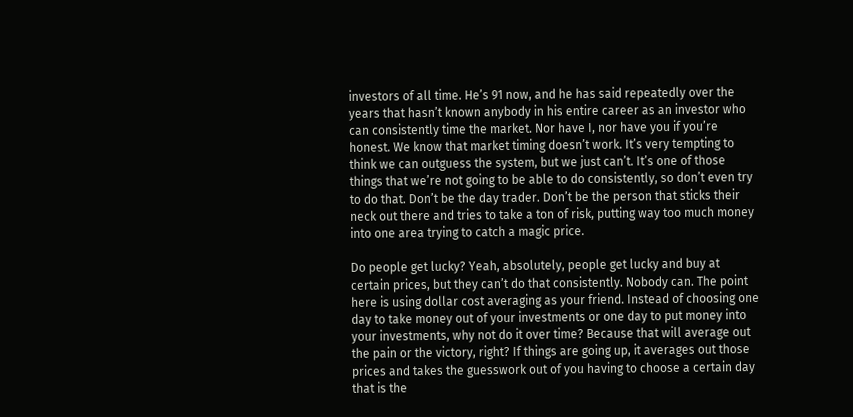investors of all time. He’s 91 now, and he has said repeatedly over the years that hasn’t known anybody in his entire career as an investor who can consistently time the market. Nor have I, nor have you if you’re honest. We know that market timing doesn’t work. It’s very tempting to think we can outguess the system, but we just can’t. It’s one of those things that we’re not going to be able to do consistently, so don’t even try to do that. Don’t be the day trader. Don’t be the person that sticks their neck out there and tries to take a ton of risk, putting way too much money into one area trying to catch a magic price.

Do people get lucky? Yeah, absolutely, people get lucky and buy at certain prices, but they can’t do that consistently. Nobody can. The point here is using dollar cost averaging as your friend. Instead of choosing one day to take money out of your investments or one day to put money into your investments, why not do it over time? Because that will average out the pain or the victory, right? If things are going up, it averages out those prices and takes the guesswork out of you having to choose a certain day that is the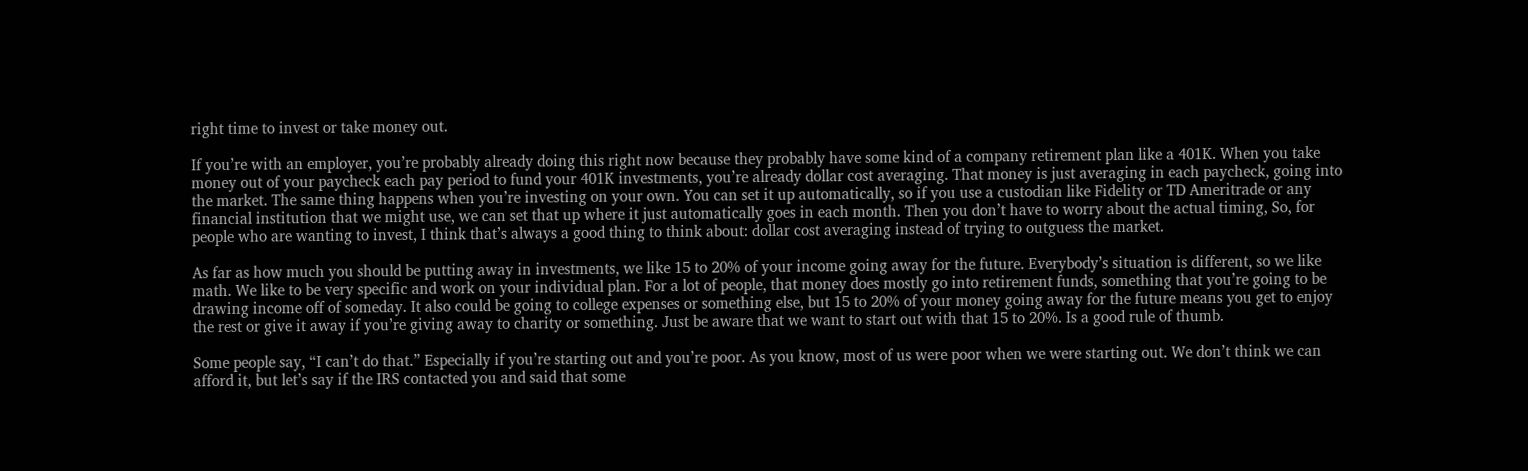right time to invest or take money out.

If you’re with an employer, you’re probably already doing this right now because they probably have some kind of a company retirement plan like a 401K. When you take money out of your paycheck each pay period to fund your 401K investments, you’re already dollar cost averaging. That money is just averaging in each paycheck, going into the market. The same thing happens when you’re investing on your own. You can set it up automatically, so if you use a custodian like Fidelity or TD Ameritrade or any financial institution that we might use, we can set that up where it just automatically goes in each month. Then you don’t have to worry about the actual timing, So, for people who are wanting to invest, I think that’s always a good thing to think about: dollar cost averaging instead of trying to outguess the market.

As far as how much you should be putting away in investments, we like 15 to 20% of your income going away for the future. Everybody’s situation is different, so we like math. We like to be very specific and work on your individual plan. For a lot of people, that money does mostly go into retirement funds, something that you’re going to be drawing income off of someday. It also could be going to college expenses or something else, but 15 to 20% of your money going away for the future means you get to enjoy the rest or give it away if you’re giving away to charity or something. Just be aware that we want to start out with that 15 to 20%. Is a good rule of thumb.

Some people say, “I can’t do that.” Especially if you’re starting out and you’re poor. As you know, most of us were poor when we were starting out. We don’t think we can afford it, but let’s say if the IRS contacted you and said that some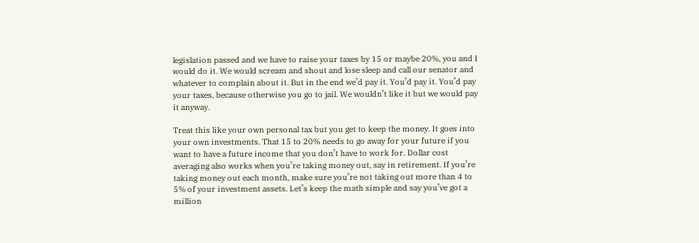legislation passed and we have to raise your taxes by 15 or maybe 20%, you and I would do it. We would scream and shout and lose sleep and call our senator and whatever to complain about it. But in the end we’d pay it. You’d pay it. You’d pay your taxes, because otherwise you go to jail. We wouldn’t like it but we would pay it anyway.

Treat this like your own personal tax but you get to keep the money. It goes into your own investments. That 15 to 20% needs to go away for your future if you want to have a future income that you don’t have to work for. Dollar cost averaging also works when you’re taking money out, say in retirement. If you’re taking money out each month, make sure you’re not taking out more than 4 to 5% of your investment assets. Let’s keep the math simple and say you’ve got a million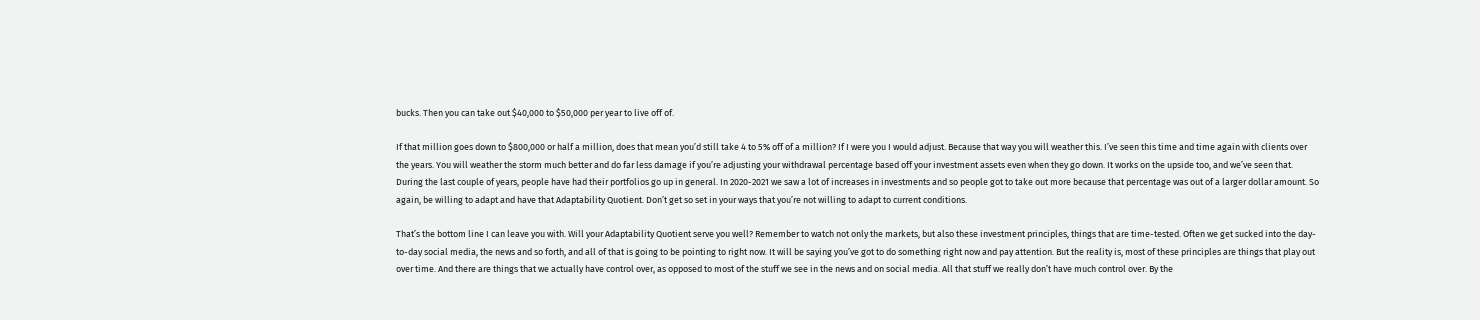bucks. Then you can take out $40,000 to $50,000 per year to live off of.

If that million goes down to $800,000 or half a million, does that mean you’d still take 4 to 5% off of a million? If I were you I would adjust. Because that way you will weather this. I’ve seen this time and time again with clients over the years. You will weather the storm much better and do far less damage if you’re adjusting your withdrawal percentage based off your investment assets even when they go down. It works on the upside too, and we’ve seen that. During the last couple of years, people have had their portfolios go up in general. In 2020-2021 we saw a lot of increases in investments and so people got to take out more because that percentage was out of a larger dollar amount. So again, be willing to adapt and have that Adaptability Quotient. Don’t get so set in your ways that you’re not willing to adapt to current conditions.

That’s the bottom line I can leave you with. Will your Adaptability Quotient serve you well? Remember to watch not only the markets, but also these investment principles, things that are time-tested. Often we get sucked into the day-to-day social media, the news and so forth, and all of that is going to be pointing to right now. It will be saying you’ve got to do something right now and pay attention. But the reality is, most of these principles are things that play out over time. And there are things that we actually have control over, as opposed to most of the stuff we see in the news and on social media. All that stuff we really don’t have much control over. By the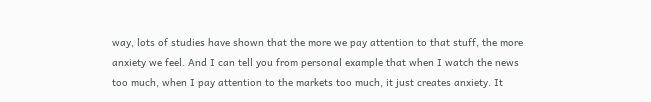way, lots of studies have shown that the more we pay attention to that stuff, the more anxiety we feel. And I can tell you from personal example that when I watch the news too much, when I pay attention to the markets too much, it just creates anxiety. It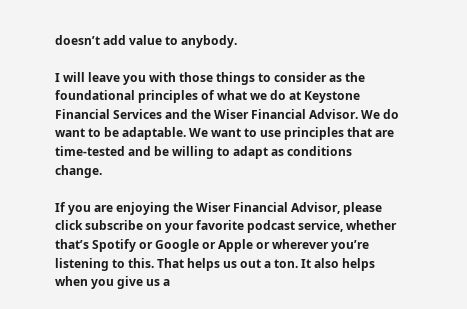doesn’t add value to anybody.

I will leave you with those things to consider as the foundational principles of what we do at Keystone Financial Services and the Wiser Financial Advisor. We do want to be adaptable. We want to use principles that are time-tested and be willing to adapt as conditions change.

If you are enjoying the Wiser Financial Advisor, please click subscribe on your favorite podcast service, whether that’s Spotify or Google or Apple or wherever you’re listening to this. That helps us out a ton. It also helps when you give us a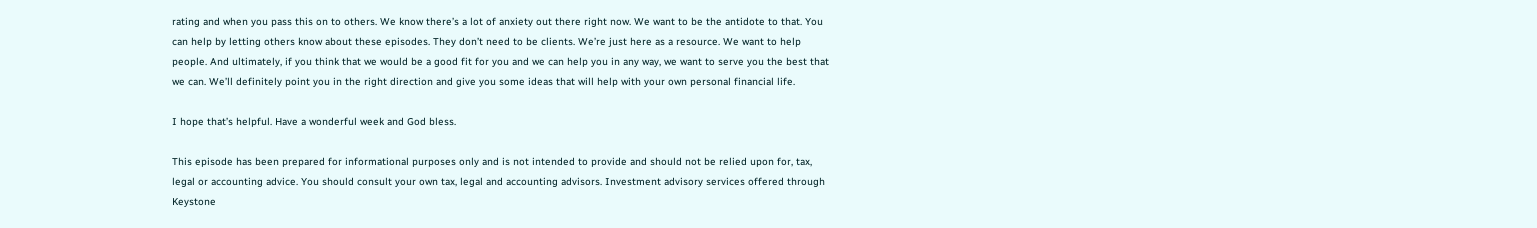rating and when you pass this on to others. We know there’s a lot of anxiety out there right now. We want to be the antidote to that. You can help by letting others know about these episodes. They don’t need to be clients. We’re just here as a resource. We want to help people. And ultimately, if you think that we would be a good fit for you and we can help you in any way, we want to serve you the best that we can. We’ll definitely point you in the right direction and give you some ideas that will help with your own personal financial life.

I hope that’s helpful. Have a wonderful week and God bless.

This episode has been prepared for informational purposes only and is not intended to provide and should not be relied upon for, tax, legal or accounting advice. You should consult your own tax, legal and accounting advisors. Investment advisory services offered through Keystone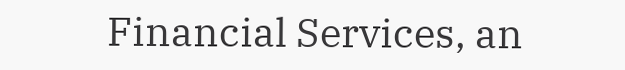Financial Services, an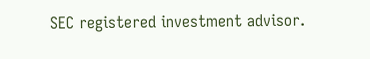SEC registered investment advisor.